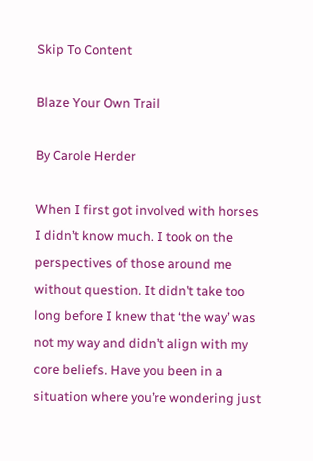Skip To Content

Blaze Your Own Trail

By Carole Herder

When I first got involved with horses I didn’t know much. I took on the perspectives of those around me without question. It didn’t take too long before I knew that ‘the way’ was not my way and didn’t align with my core beliefs. Have you been in a situation where you’re wondering just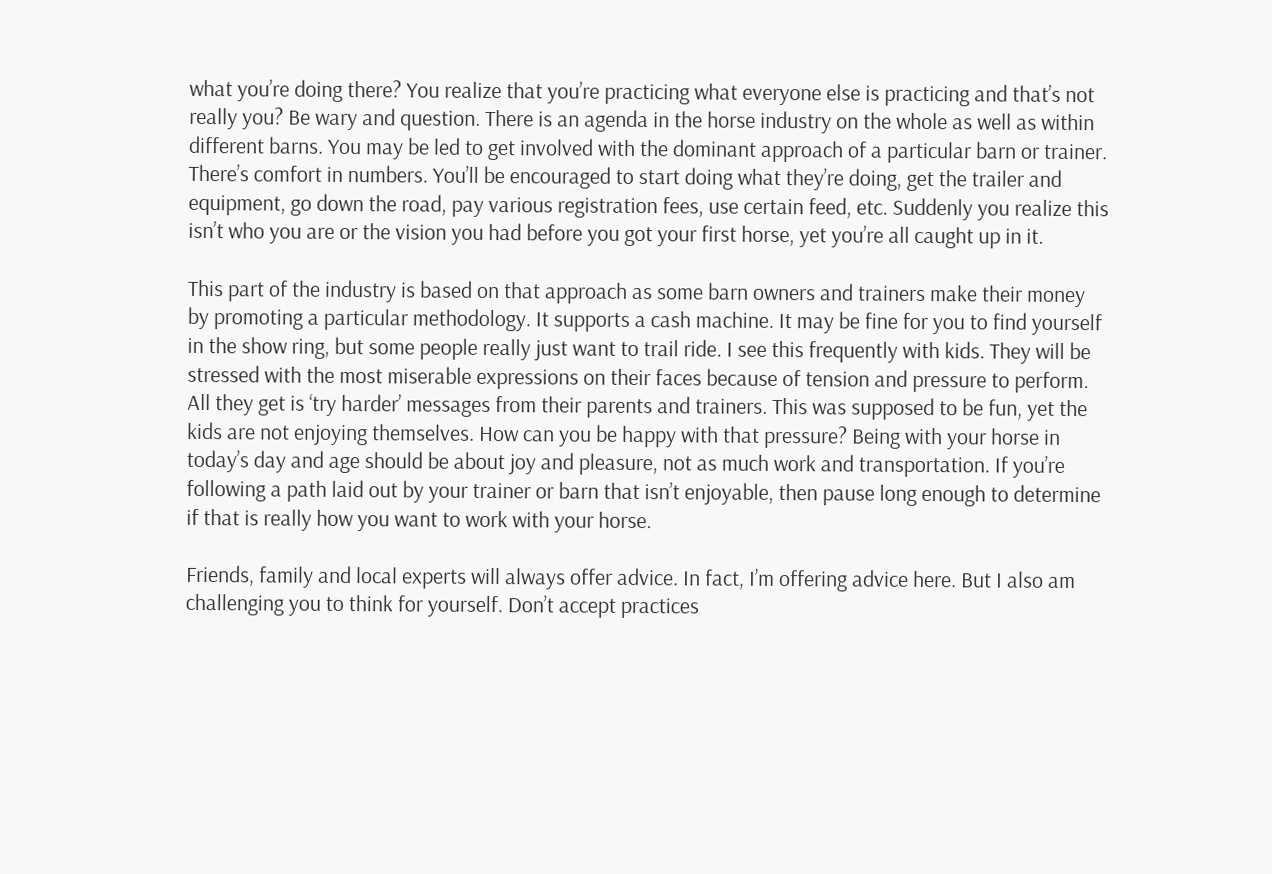what you’re doing there? You realize that you’re practicing what everyone else is practicing and that’s not really you? Be wary and question. There is an agenda in the horse industry on the whole as well as within different barns. You may be led to get involved with the dominant approach of a particular barn or trainer. There’s comfort in numbers. You’ll be encouraged to start doing what they’re doing, get the trailer and equipment, go down the road, pay various registration fees, use certain feed, etc. Suddenly you realize this isn’t who you are or the vision you had before you got your first horse, yet you’re all caught up in it.

This part of the industry is based on that approach as some barn owners and trainers make their money by promoting a particular methodology. It supports a cash machine. It may be fine for you to find yourself in the show ring, but some people really just want to trail ride. I see this frequently with kids. They will be stressed with the most miserable expressions on their faces because of tension and pressure to perform. All they get is ‘try harder’ messages from their parents and trainers. This was supposed to be fun, yet the kids are not enjoying themselves. How can you be happy with that pressure? Being with your horse in today’s day and age should be about joy and pleasure, not as much work and transportation. If you’re following a path laid out by your trainer or barn that isn’t enjoyable, then pause long enough to determine if that is really how you want to work with your horse.

Friends, family and local experts will always offer advice. In fact, I’m offering advice here. But I also am challenging you to think for yourself. Don’t accept practices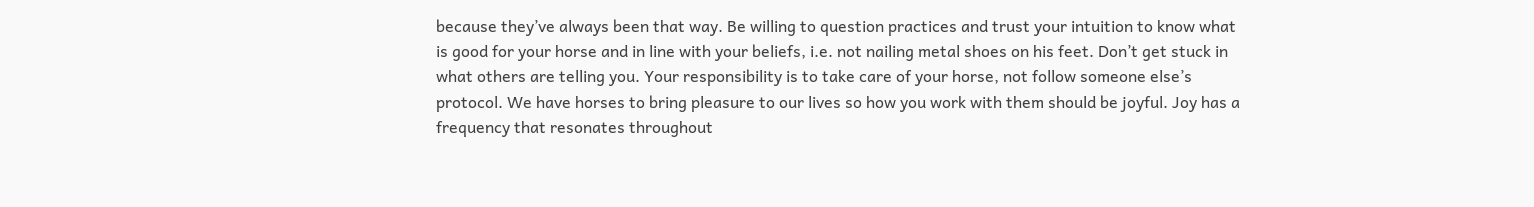because they’ve always been that way. Be willing to question practices and trust your intuition to know what is good for your horse and in line with your beliefs, i.e. not nailing metal shoes on his feet. Don’t get stuck in what others are telling you. Your responsibility is to take care of your horse, not follow someone else’s protocol. We have horses to bring pleasure to our lives so how you work with them should be joyful. Joy has a frequency that resonates throughout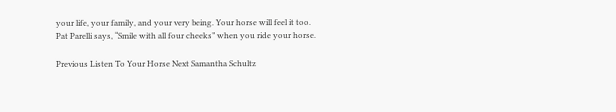your life, your family, and your very being. Your horse will feel it too. Pat Parelli says, “Smile with all four cheeks” when you ride your horse.

Previous Listen To Your Horse Next Samantha Schultz